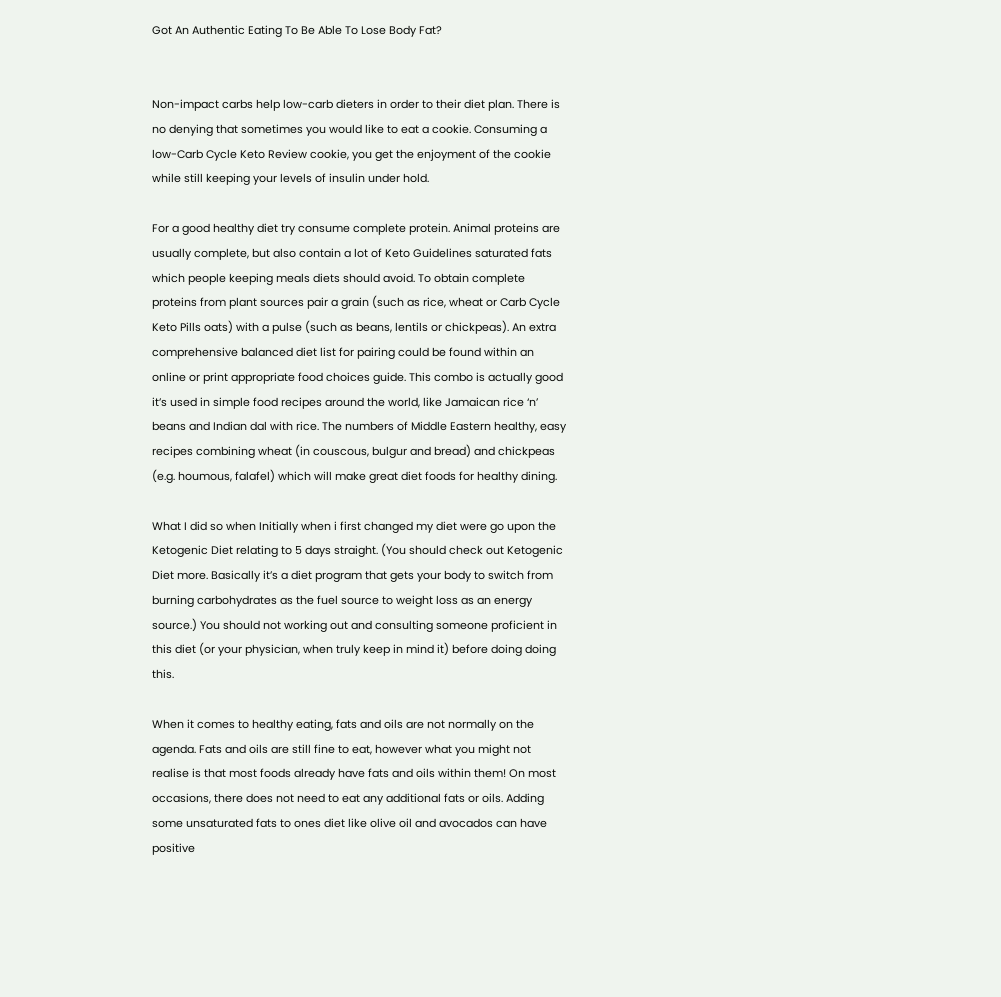Got An Authentic Eating To Be Able To Lose Body Fat?


Non-impact carbs help low-carb dieters in order to their diet plan. There is no denying that sometimes you would like to eat a cookie. Consuming a low-Carb Cycle Keto Review cookie, you get the enjoyment of the cookie while still keeping your levels of insulin under hold.

For a good healthy diet try consume complete protein. Animal proteins are usually complete, but also contain a lot of Keto Guidelines saturated fats which people keeping meals diets should avoid. To obtain complete proteins from plant sources pair a grain (such as rice, wheat or Carb Cycle Keto Pills oats) with a pulse (such as beans, lentils or chickpeas). An extra comprehensive balanced diet list for pairing could be found within an online or print appropriate food choices guide. This combo is actually good it’s used in simple food recipes around the world, like Jamaican rice ‘n’ beans and Indian dal with rice. The numbers of Middle Eastern healthy, easy recipes combining wheat (in couscous, bulgur and bread) and chickpeas (e.g. houmous, falafel) which will make great diet foods for healthy dining.

What I did so when Initially when i first changed my diet were go upon the Ketogenic Diet relating to 5 days straight. (You should check out Ketogenic Diet more. Basically it’s a diet program that gets your body to switch from burning carbohydrates as the fuel source to weight loss as an energy source.) You should not working out and consulting someone proficient in this diet (or your physician, when truly keep in mind it) before doing doing this.

When it comes to healthy eating, fats and oils are not normally on the agenda. Fats and oils are still fine to eat, however what you might not realise is that most foods already have fats and oils within them! On most occasions, there does not need to eat any additional fats or oils. Adding some unsaturated fats to ones diet like olive oil and avocados can have positive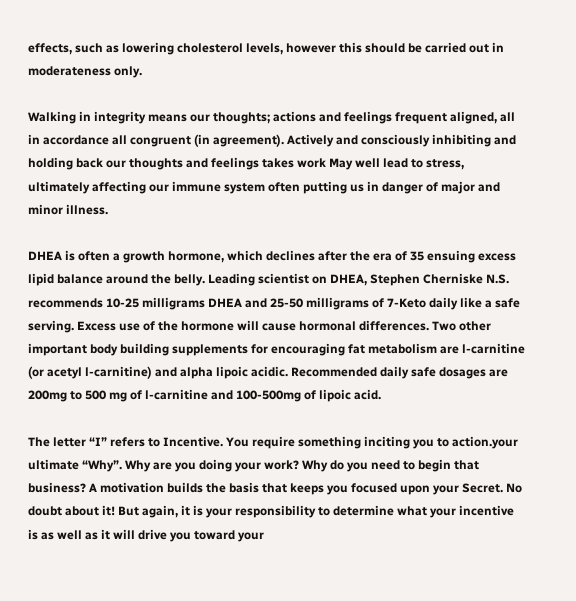effects, such as lowering cholesterol levels, however this should be carried out in moderateness only.

Walking in integrity means our thoughts; actions and feelings frequent aligned, all in accordance all congruent (in agreement). Actively and consciously inhibiting and holding back our thoughts and feelings takes work May well lead to stress, ultimately affecting our immune system often putting us in danger of major and minor illness.

DHEA is often a growth hormone, which declines after the era of 35 ensuing excess lipid balance around the belly. Leading scientist on DHEA, Stephen Cherniske N.S. recommends 10-25 milligrams DHEA and 25-50 milligrams of 7-Keto daily like a safe serving. Excess use of the hormone will cause hormonal differences. Two other important body building supplements for encouraging fat metabolism are l-carnitine (or acetyl l-carnitine) and alpha lipoic acidic. Recommended daily safe dosages are 200mg to 500 mg of l-carnitine and 100-500mg of lipoic acid.

The letter “I” refers to Incentive. You require something inciting you to action.your ultimate “Why”. Why are you doing your work? Why do you need to begin that business? A motivation builds the basis that keeps you focused upon your Secret. No doubt about it! But again, it is your responsibility to determine what your incentive is as well as it will drive you toward your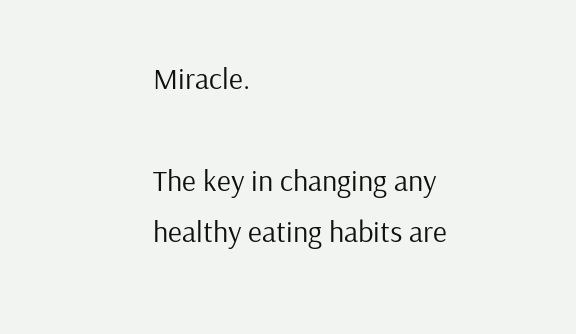Miracle.

The key in changing any healthy eating habits are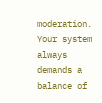moderation. Your system always demands a balance of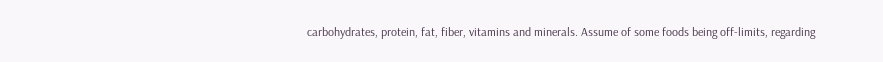carbohydrates, protein, fat, fiber, vitamins and minerals. Assume of some foods being off-limits, regarding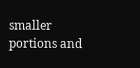smaller portions and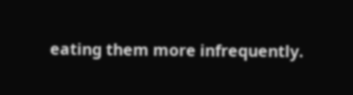eating them more infrequently.